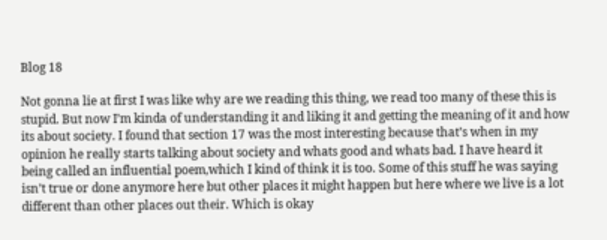Blog 18

Not gonna lie at first I was like why are we reading this thing, we read too many of these this is stupid. But now I’m kinda of understanding it and liking it and getting the meaning of it and how its about society. I found that section 17 was the most interesting because that’s when in my opinion he really starts talking about society and whats good and whats bad. I have heard it being called an influential poem,which I kind of think it is too. Some of this stuff he was saying isn’t true or done anymore here but other places it might happen but here where we live is a lot different than other places out their. Which is okay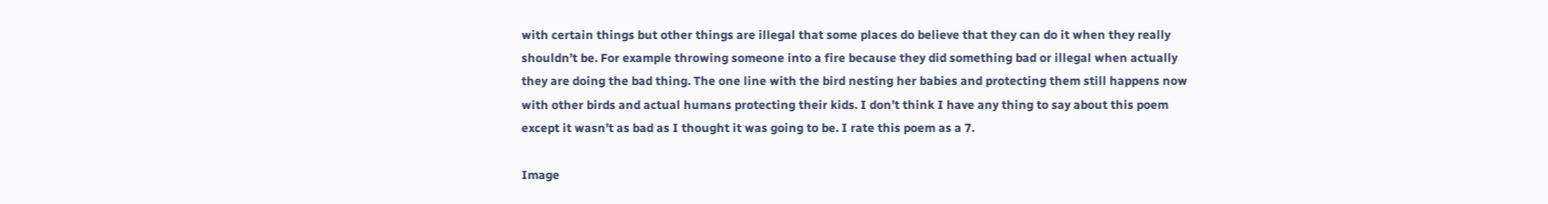with certain things but other things are illegal that some places do believe that they can do it when they really shouldn’t be. For example throwing someone into a fire because they did something bad or illegal when actually they are doing the bad thing. The one line with the bird nesting her babies and protecting them still happens now with other birds and actual humans protecting their kids. I don’t think I have any thing to say about this poem except it wasn’t as bad as I thought it was going to be. I rate this poem as a 7.

Image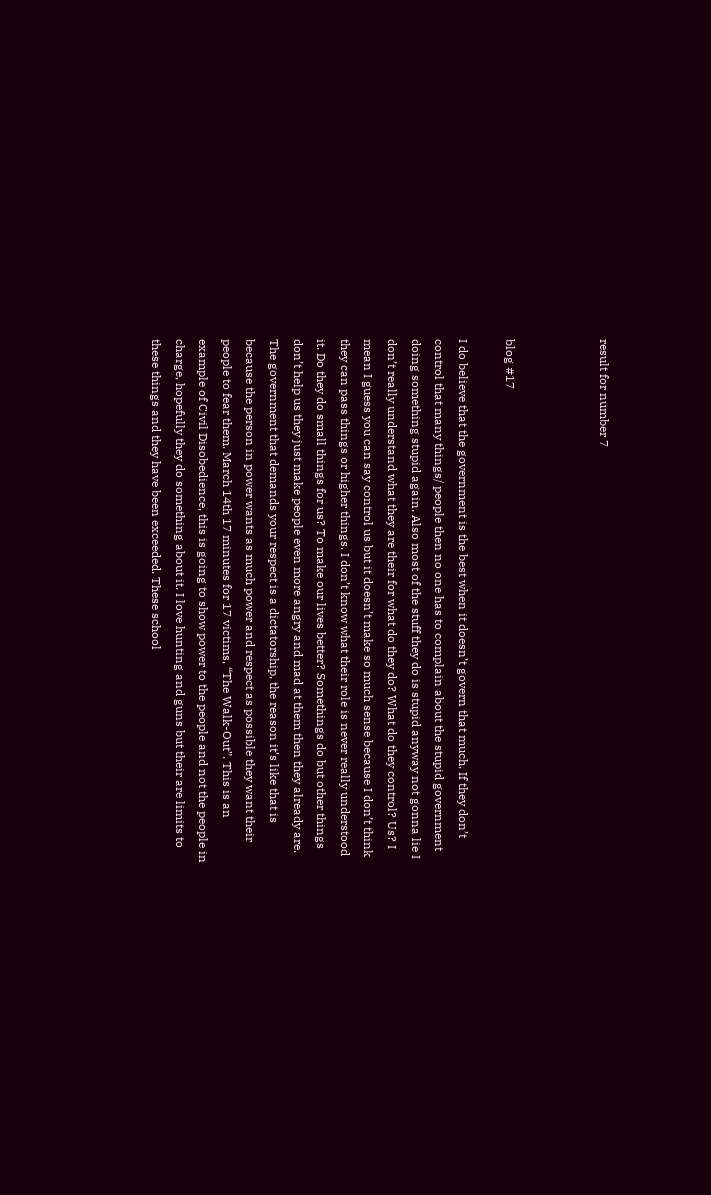result for number 7



blog #17

I do believe that the government is the best when it doesn’t govern that much. If they don’t control that many things/ people then no one has to complain about the stupid government doing something stupid again. Also most of the stuff they do is stupid anyway not gonna lie I don’t really understand what they are their for what do they do? What do they control? Us? I mean I guess you can say control us but it doesn’t make so much sense because I don’t think they can pass things or higher things. I don’t know what their role is never really understood it. Do they do small things for us? To make our lives better? Somethings do but other things don’t help us they just make people even more angry and mad at them then they already are. The government that demands your respect is a dictatorship, the reason it’s like that is because the person in power wants as much power and respect as possible they want their people to fear them. March 14th 17 minutes for 17 victims, “The Walk-Out”. This is an example of Civil Disobedience, this is going to show power to the people and not the people in charge, hopefully they do something about it. I love hunting and guns but their are limits to these things and they have been exceeded. These school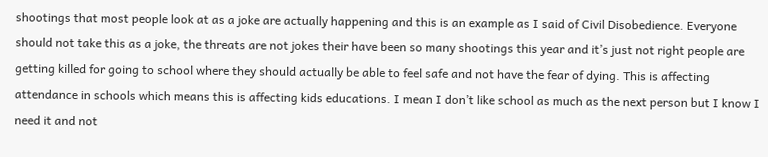shootings that most people look at as a joke are actually happening and this is an example as I said of Civil Disobedience. Everyone should not take this as a joke, the threats are not jokes their have been so many shootings this year and it’s just not right people are getting killed for going to school where they should actually be able to feel safe and not have the fear of dying. This is affecting attendance in schools which means this is affecting kids educations. I mean I don’t like school as much as the next person but I know I need it and not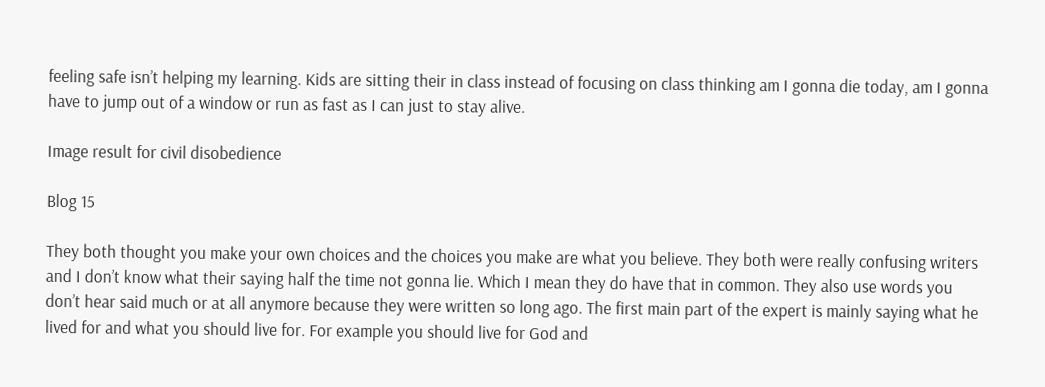feeling safe isn’t helping my learning. Kids are sitting their in class instead of focusing on class thinking am I gonna die today, am I gonna have to jump out of a window or run as fast as I can just to stay alive.

Image result for civil disobedience

Blog 15

They both thought you make your own choices and the choices you make are what you believe. They both were really confusing writers and I don’t know what their saying half the time not gonna lie. Which I mean they do have that in common. They also use words you don’t hear said much or at all anymore because they were written so long ago. The first main part of the expert is mainly saying what he lived for and what you should live for. For example you should live for God and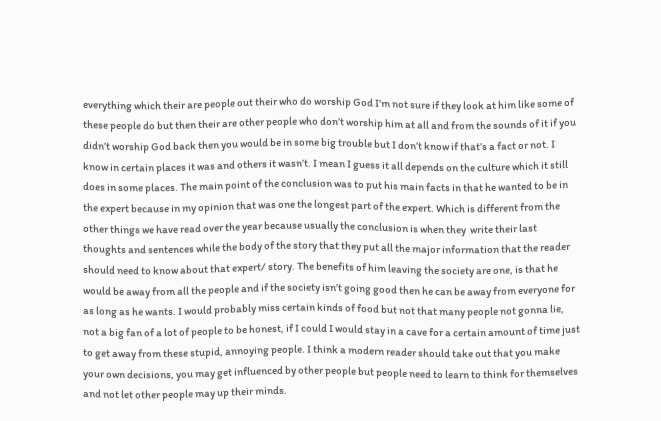everything which their are people out their who do worship God I’m not sure if they look at him like some of these people do but then their are other people who don’t worship him at all and from the sounds of it if you didn’t worship God back then you would be in some big trouble but I don’t know if that’s a fact or not. I know in certain places it was and others it wasn’t. I mean I guess it all depends on the culture which it still does in some places. The main point of the conclusion was to put his main facts in that he wanted to be in the expert because in my opinion that was one the longest part of the expert. Which is different from the other things we have read over the year because usually the conclusion is when they  write their last thoughts and sentences while the body of the story that they put all the major information that the reader should need to know about that expert/ story. The benefits of him leaving the society are one, is that he would be away from all the people and if the society isn’t going good then he can be away from everyone for as long as he wants. I would probably miss certain kinds of food but not that many people not gonna lie, not a big fan of a lot of people to be honest, if I could I would stay in a cave for a certain amount of time just to get away from these stupid, annoying people. I think a modern reader should take out that you make your own decisions, you may get influenced by other people but people need to learn to think for themselves and not let other people may up their minds.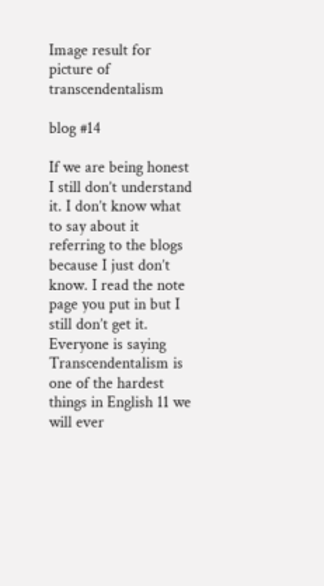Image result for picture of transcendentalism

blog #14

If we are being honest I still don’t understand it. I don’t know what to say about it referring to the blogs because I just don’t know. I read the note page you put in but I still don’t get it. Everyone is saying Transcendentalism is one of the hardest things in English 11 we will ever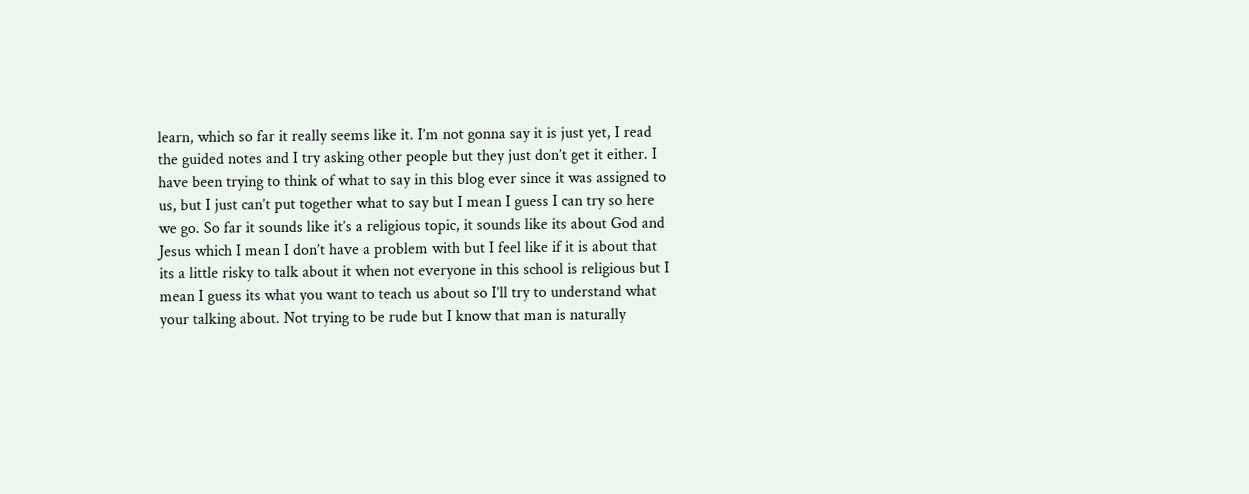learn, which so far it really seems like it. I’m not gonna say it is just yet, I read the guided notes and I try asking other people but they just don’t get it either. I have been trying to think of what to say in this blog ever since it was assigned to us, but I just can’t put together what to say but I mean I guess I can try so here we go. So far it sounds like it’s a religious topic, it sounds like its about God and Jesus which I mean I don’t have a problem with but I feel like if it is about that its a little risky to talk about it when not everyone in this school is religious but I mean I guess its what you want to teach us about so I’ll try to understand what your talking about. Not trying to be rude but I know that man is naturally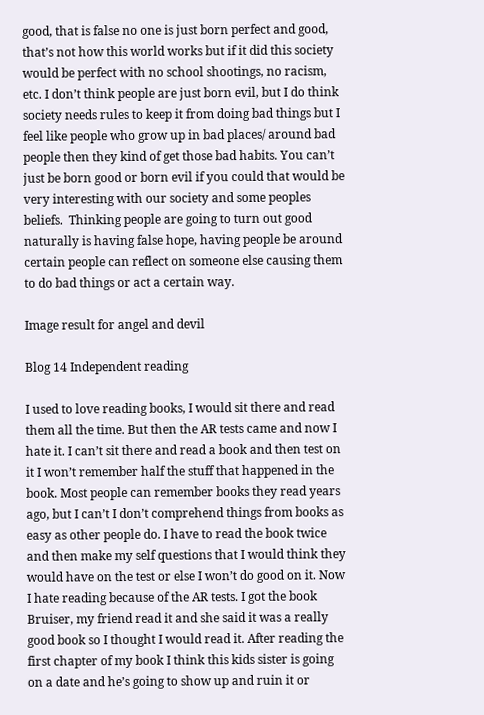good, that is false no one is just born perfect and good, that’s not how this world works but if it did this society would be perfect with no school shootings, no racism, etc. I don’t think people are just born evil, but I do think society needs rules to keep it from doing bad things but I feel like people who grow up in bad places/ around bad people then they kind of get those bad habits. You can’t just be born good or born evil if you could that would be very interesting with our society and some peoples beliefs.  Thinking people are going to turn out good naturally is having false hope, having people be around certain people can reflect on someone else causing them to do bad things or act a certain way.

Image result for angel and devil

Blog 14 Independent reading

I used to love reading books, I would sit there and read them all the time. But then the AR tests came and now I hate it. I can’t sit there and read a book and then test on it I won’t remember half the stuff that happened in the book. Most people can remember books they read years ago, but I can’t I don’t comprehend things from books as easy as other people do. I have to read the book twice and then make my self questions that I would think they would have on the test or else I won’t do good on it. Now I hate reading because of the AR tests. I got the book Bruiser, my friend read it and she said it was a really good book so I thought I would read it. After reading the first chapter of my book I think this kids sister is going on a date and he’s going to show up and ruin it or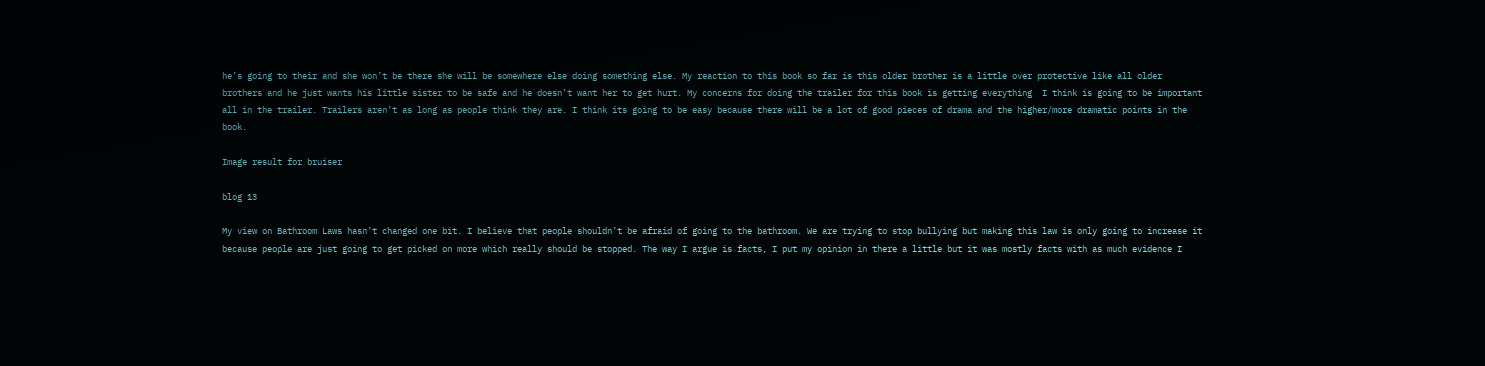he’s going to their and she won’t be there she will be somewhere else doing something else. My reaction to this book so far is this older brother is a little over protective like all older brothers and he just wants his little sister to be safe and he doesn’t want her to get hurt. My concerns for doing the trailer for this book is getting everything  I think is going to be important all in the trailer. Trailers aren’t as long as people think they are. I think its going to be easy because there will be a lot of good pieces of drama and the higher/more dramatic points in the book.

Image result for bruiser

blog 13

My view on Bathroom Laws hasn’t changed one bit. I believe that people shouldn’t be afraid of going to the bathroom. We are trying to stop bullying but making this law is only going to increase it because people are just going to get picked on more which really should be stopped. The way I argue is facts, I put my opinion in there a little but it was mostly facts with as much evidence I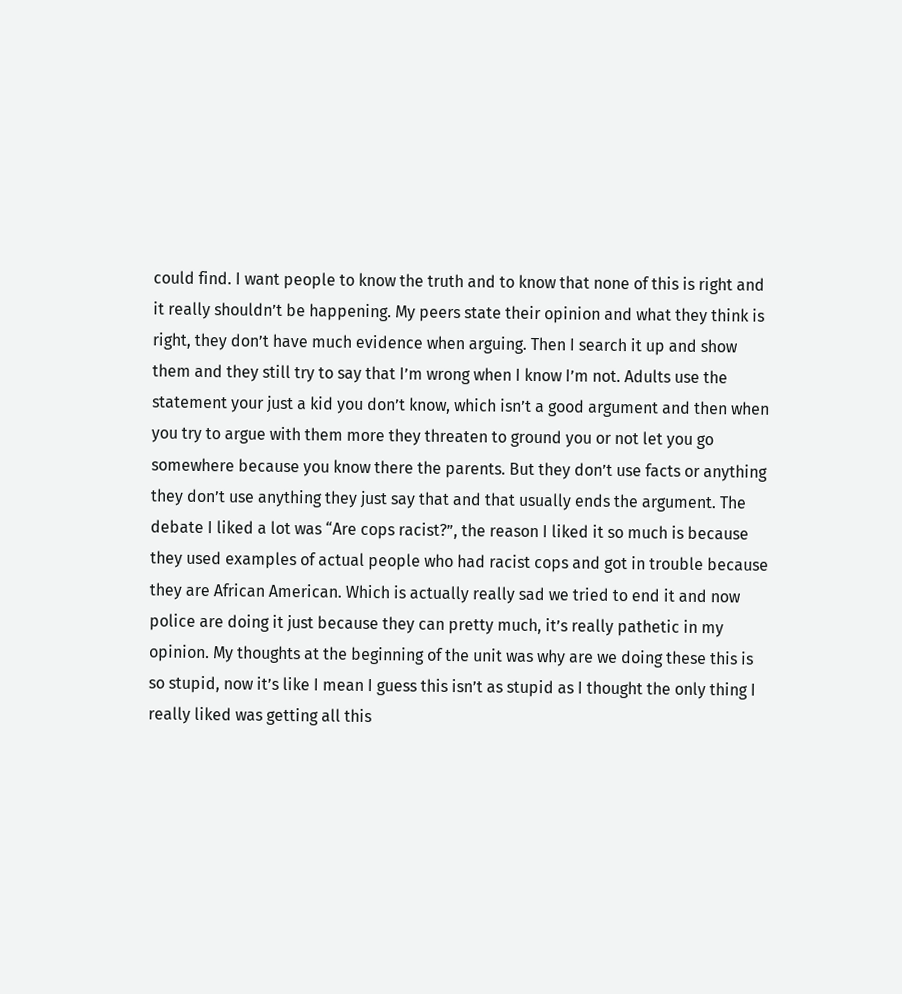could find. I want people to know the truth and to know that none of this is right and it really shouldn’t be happening. My peers state their opinion and what they think is right, they don’t have much evidence when arguing. Then I search it up and show them and they still try to say that I’m wrong when I know I’m not. Adults use the statement your just a kid you don’t know, which isn’t a good argument and then when you try to argue with them more they threaten to ground you or not let you go somewhere because you know there the parents. But they don’t use facts or anything they don’t use anything they just say that and that usually ends the argument. The debate I liked a lot was “Are cops racist?”, the reason I liked it so much is because they used examples of actual people who had racist cops and got in trouble because they are African American. Which is actually really sad we tried to end it and now police are doing it just because they can pretty much, it’s really pathetic in my opinion. My thoughts at the beginning of the unit was why are we doing these this is so stupid, now it’s like I mean I guess this isn’t as stupid as I thought the only thing I really liked was getting all this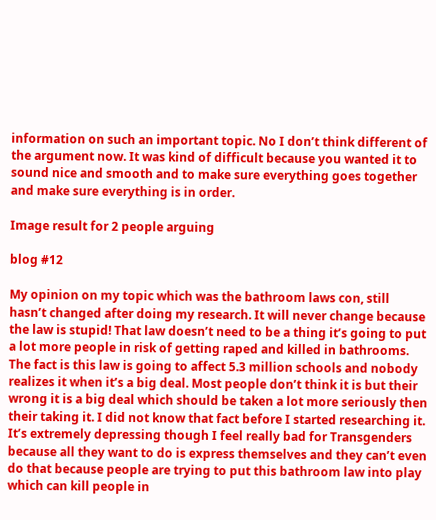information on such an important topic. No I don’t think different of the argument now. It was kind of difficult because you wanted it to sound nice and smooth and to make sure everything goes together and make sure everything is in order.

Image result for 2 people arguing

blog #12

My opinion on my topic which was the bathroom laws con, still hasn’t changed after doing my research. It will never change because the law is stupid! That law doesn’t need to be a thing it’s going to put a lot more people in risk of getting raped and killed in bathrooms. The fact is this law is going to affect 5.3 million schools and nobody realizes it when it’s a big deal. Most people don’t think it is but their wrong it is a big deal which should be taken a lot more seriously then their taking it. I did not know that fact before I started researching it. It’s extremely depressing though I feel really bad for Transgenders because all they want to do is express themselves and they can’t even do that because people are trying to put this bathroom law into play which can kill people in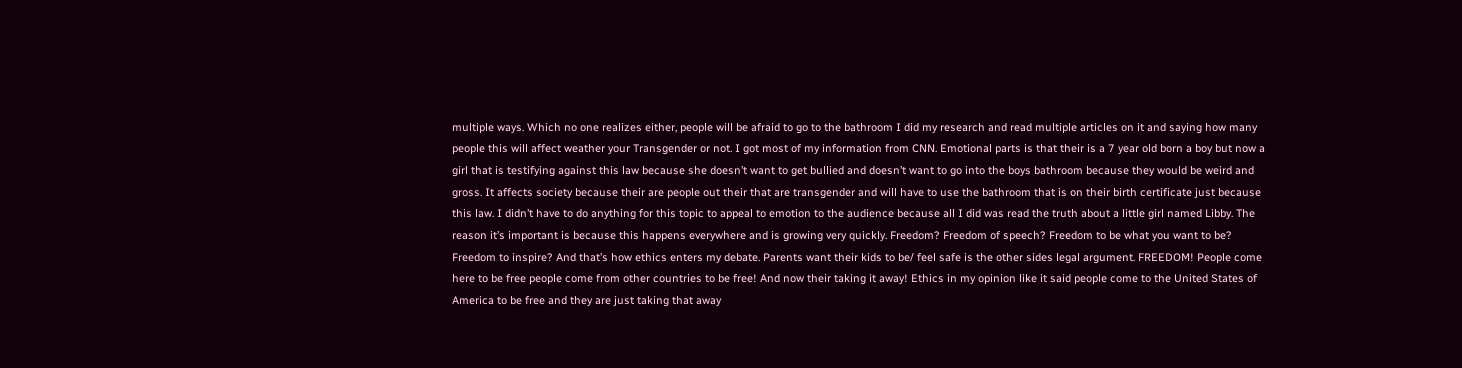multiple ways. Which no one realizes either, people will be afraid to go to the bathroom I did my research and read multiple articles on it and saying how many people this will affect weather your Transgender or not. I got most of my information from CNN. Emotional parts is that their is a 7 year old born a boy but now a girl that is testifying against this law because she doesn’t want to get bullied and doesn’t want to go into the boys bathroom because they would be weird and gross. It affects society because their are people out their that are transgender and will have to use the bathroom that is on their birth certificate just because this law. I didn’t have to do anything for this topic to appeal to emotion to the audience because all I did was read the truth about a little girl named Libby. The reason it’s important is because this happens everywhere and is growing very quickly. Freedom? Freedom of speech? Freedom to be what you want to be? Freedom to inspire? And that’s how ethics enters my debate. Parents want their kids to be/ feel safe is the other sides legal argument. FREEDOM! People come here to be free people come from other countries to be free! And now their taking it away! Ethics in my opinion like it said people come to the United States of America to be free and they are just taking that away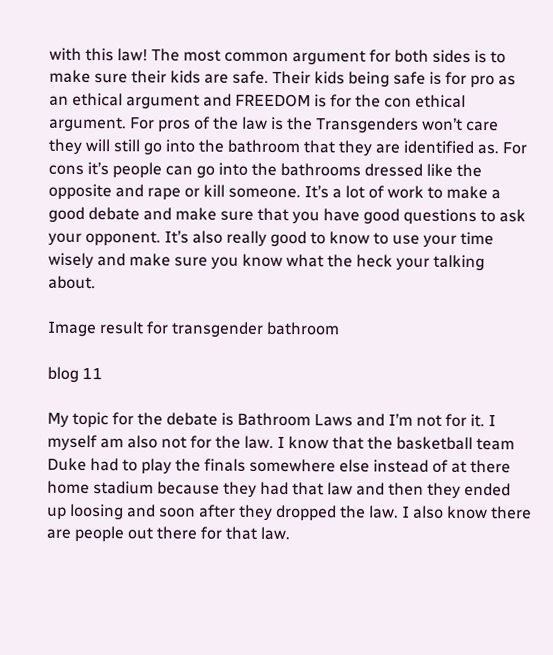with this law! The most common argument for both sides is to make sure their kids are safe. Their kids being safe is for pro as an ethical argument and FREEDOM is for the con ethical argument. For pros of the law is the Transgenders won’t care they will still go into the bathroom that they are identified as. For cons it’s people can go into the bathrooms dressed like the opposite and rape or kill someone. It’s a lot of work to make a good debate and make sure that you have good questions to ask your opponent. It’s also really good to know to use your time wisely and make sure you know what the heck your talking about.

Image result for transgender bathroom

blog 11

My topic for the debate is Bathroom Laws and I’m not for it. I myself am also not for the law. I know that the basketball team Duke had to play the finals somewhere else instead of at there home stadium because they had that law and then they ended up loosing and soon after they dropped the law. I also know there are people out there for that law.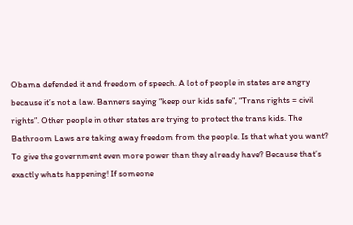Obama defended it and freedom of speech. A lot of people in states are angry because it’s not a law. Banners saying “keep our kids safe”, “Trans rights = civil rights”. Other people in other states are trying to protect the trans kids. The Bathroom Laws are taking away freedom from the people. Is that what you want? To give the government even more power than they already have? Because that’s exactly whats happening! If someone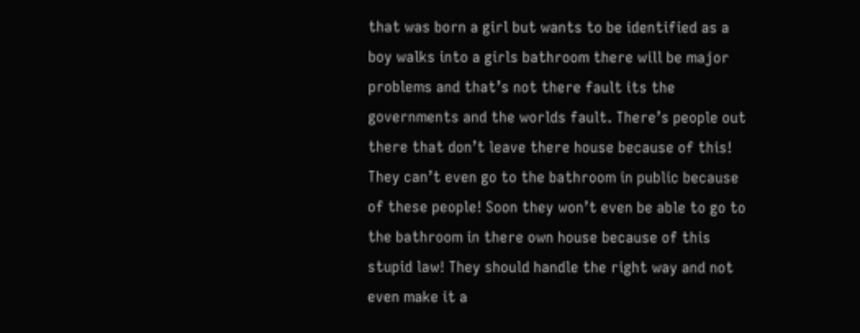that was born a girl but wants to be identified as a boy walks into a girls bathroom there will be major problems and that’s not there fault its the governments and the worlds fault. There’s people out there that don’t leave there house because of this! They can’t even go to the bathroom in public because of these people! Soon they won’t even be able to go to the bathroom in there own house because of this stupid law! They should handle the right way and not even make it a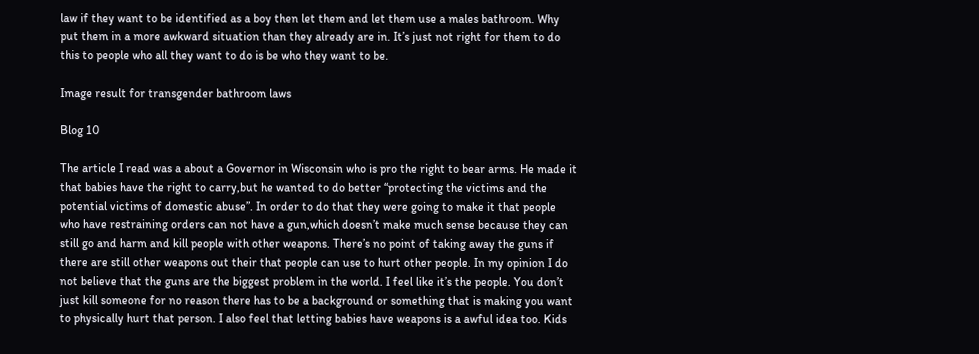law if they want to be identified as a boy then let them and let them use a males bathroom. Why put them in a more awkward situation than they already are in. It’s just not right for them to do this to people who all they want to do is be who they want to be.

Image result for transgender bathroom laws

Blog 10

The article I read was a about a Governor in Wisconsin who is pro the right to bear arms. He made it that babies have the right to carry,but he wanted to do better “protecting the victims and the potential victims of domestic abuse”. In order to do that they were going to make it that people who have restraining orders can not have a gun,which doesn’t make much sense because they can still go and harm and kill people with other weapons. There’s no point of taking away the guns if there are still other weapons out their that people can use to hurt other people. In my opinion I do not believe that the guns are the biggest problem in the world. I feel like it’s the people. You don’t just kill someone for no reason there has to be a background or something that is making you want to physically hurt that person. I also feel that letting babies have weapons is a awful idea too. Kids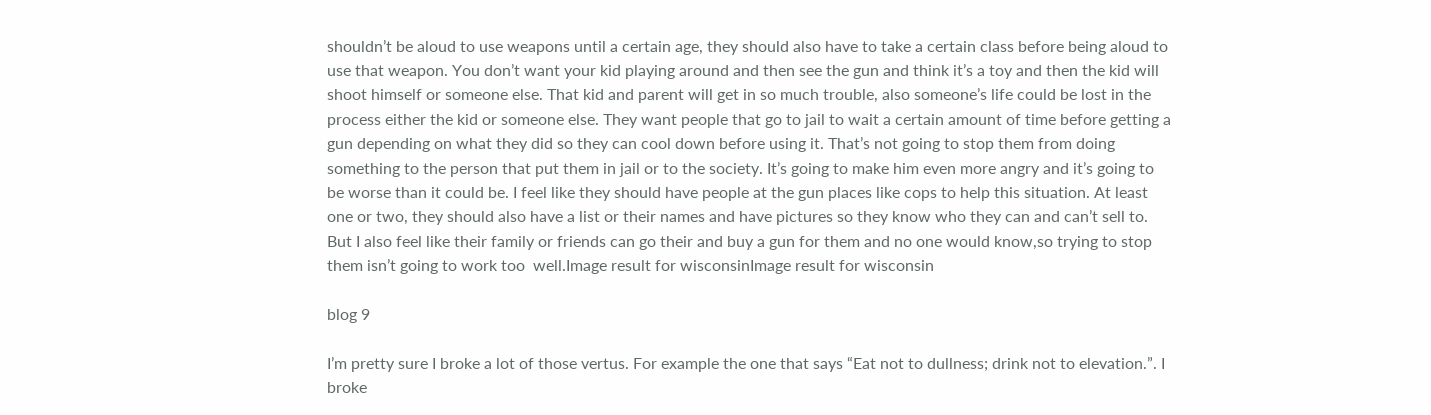shouldn’t be aloud to use weapons until a certain age, they should also have to take a certain class before being aloud to use that weapon. You don’t want your kid playing around and then see the gun and think it’s a toy and then the kid will shoot himself or someone else. That kid and parent will get in so much trouble, also someone’s life could be lost in the process either the kid or someone else. They want people that go to jail to wait a certain amount of time before getting a gun depending on what they did so they can cool down before using it. That’s not going to stop them from doing something to the person that put them in jail or to the society. It’s going to make him even more angry and it’s going to be worse than it could be. I feel like they should have people at the gun places like cops to help this situation. At least one or two, they should also have a list or their names and have pictures so they know who they can and can’t sell to. But I also feel like their family or friends can go their and buy a gun for them and no one would know,so trying to stop them isn’t going to work too  well.Image result for wisconsinImage result for wisconsin

blog 9

I’m pretty sure I broke a lot of those vertus. For example the one that says “Eat not to dullness; drink not to elevation.”. I broke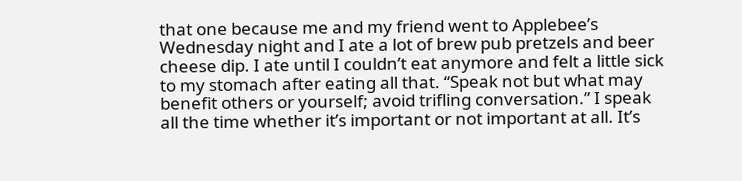that one because me and my friend went to Applebee’s Wednesday night and I ate a lot of brew pub pretzels and beer cheese dip. I ate until I couldn’t eat anymore and felt a little sick to my stomach after eating all that. “Speak not but what may benefit others or yourself; avoid trifling conversation.” I speak all the time whether it’s important or not important at all. It’s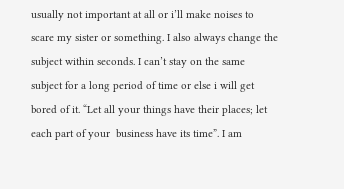usually not important at all or i’ll make noises to scare my sister or something. I also always change the subject within seconds. I can’t stay on the same subject for a long period of time or else i will get bored of it. “Let all your things have their places; let each part of your  business have its time”. I am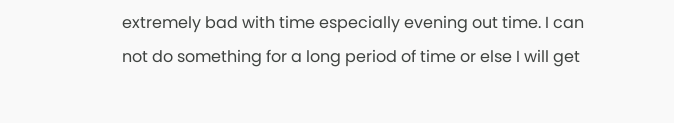extremely bad with time especially evening out time. I can not do something for a long period of time or else I will get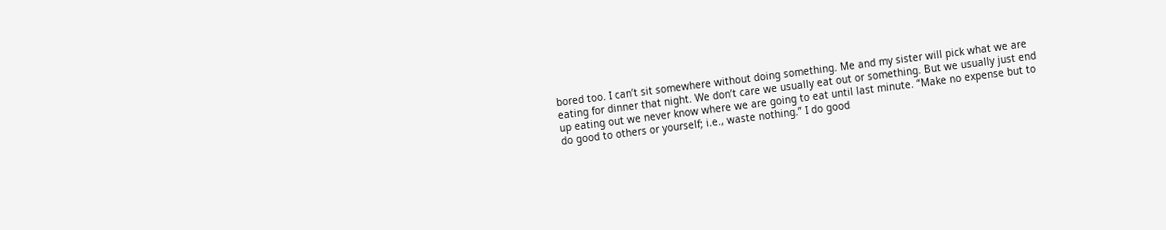bored too. I can’t sit somewhere without doing something. Me and my sister will pick what we are eating for dinner that night. We don’t care we usually eat out or something. But we usually just end up eating out we never know where we are going to eat until last minute. “Make no expense but to do good to others or yourself; i.e., waste nothing.” I do good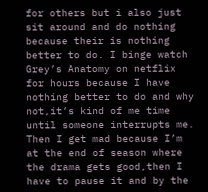for others but i also just sit around and do nothing because their is nothing better to do. I binge watch Grey’s Anatomy on netflix for hours because I have nothing better to do and why not,it’s kind of me time until someone interrupts me. Then I get mad because I’m at the end of season where the drama gets good,then I have to pause it and by the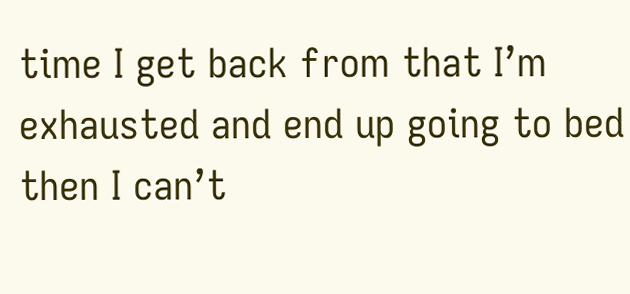time I get back from that I’m exhausted and end up going to bed then I can’t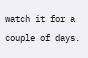watch it for a couple of days.